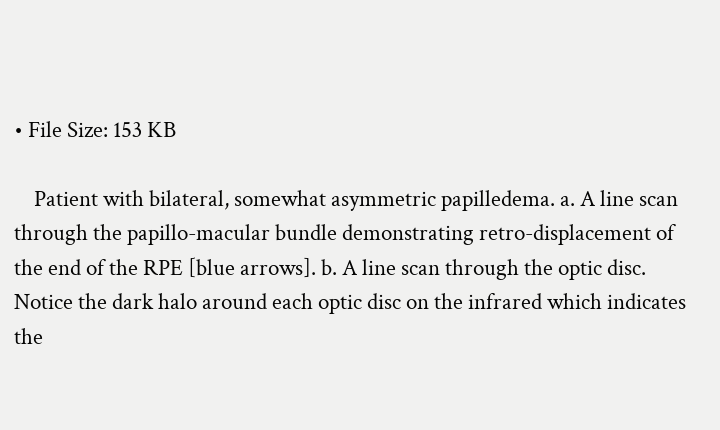• File Size: 153 KB

    Patient with bilateral, somewhat asymmetric papilledema. a. A line scan through the papillo-macular bundle demonstrating retro-displacement of the end of the RPE [blue arrows]. b. A line scan through the optic disc. Notice the dark halo around each optic disc on the infrared which indicates the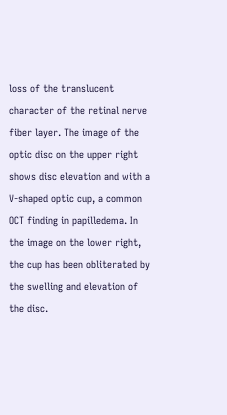loss of the translucent character of the retinal nerve fiber layer. The image of the optic disc on the upper right shows disc elevation and with a V-shaped optic cup, a common OCT finding in papilledema. In the image on the lower right, the cup has been obliterated by the swelling and elevation of the disc.